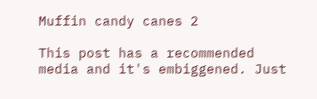Muffin candy canes 2

This post has a recommended media and it's embiggened. Just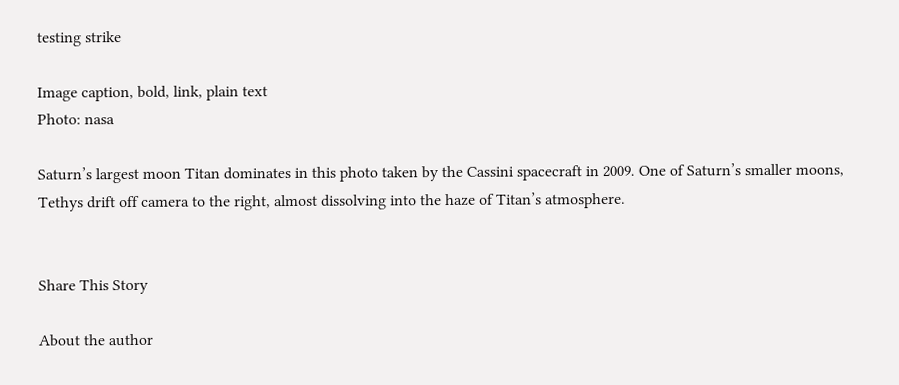testing strike

Image caption, bold, link, plain text
Photo: nasa

Saturn’s largest moon Titan dominates in this photo taken by the Cassini spacecraft in 2009. One of Saturn’s smaller moons, Tethys drift off camera to the right, almost dissolving into the haze of Titan’s atmosphere.


Share This Story

About the author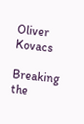Oliver Kovacs

Breaking the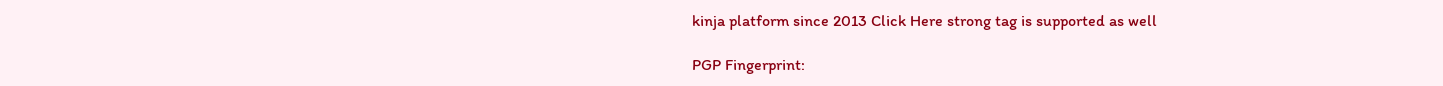kinja platform since 2013 Click Here strong tag is supported as well

PGP Fingerprint: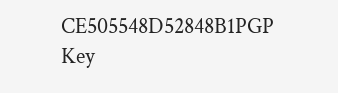CE505548D52848B1PGP Key